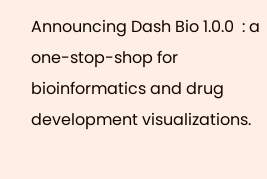Announcing Dash Bio 1.0.0  : a one-stop-shop for bioinformatics and drug development visualizations.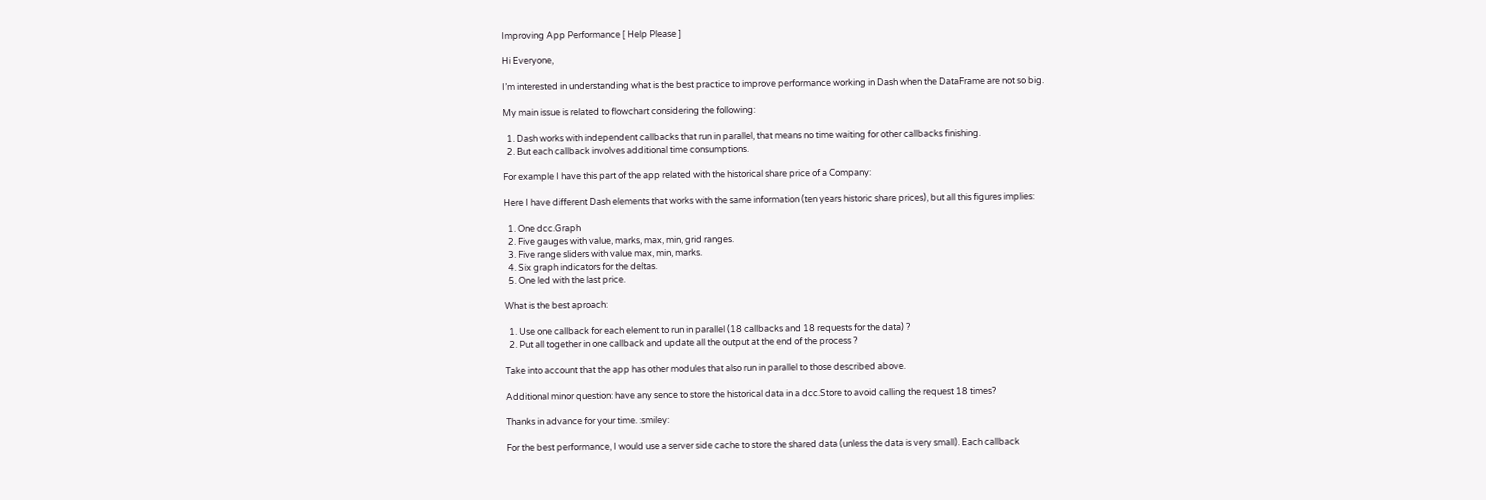Improving App Performance [ Help Please ]

Hi Everyone,

I’m interested in understanding what is the best practice to improve performance working in Dash when the DataFrame are not so big.

My main issue is related to flowchart considering the following:

  1. Dash works with independent callbacks that run in parallel, that means no time waiting for other callbacks finishing.
  2. But each callback involves additional time consumptions.

For example I have this part of the app related with the historical share price of a Company:

Here I have different Dash elements that works with the same information (ten years historic share prices), but all this figures implies:

  1. One dcc.Graph
  2. Five gauges with value, marks, max, min, grid ranges.
  3. Five range sliders with value max, min, marks.
  4. Six graph indicators for the deltas.
  5. One led with the last price.

What is the best aproach:

  1. Use one callback for each element to run in parallel (18 callbacks and 18 requests for the data) ?
  2. Put all together in one callback and update all the output at the end of the process ?

Take into account that the app has other modules that also run in parallel to those described above.

Additional minor question: have any sence to store the historical data in a dcc.Store to avoid calling the request 18 times?

Thanks in advance for your time. :smiley:

For the best performance, I would use a server side cache to store the shared data (unless the data is very small). Each callback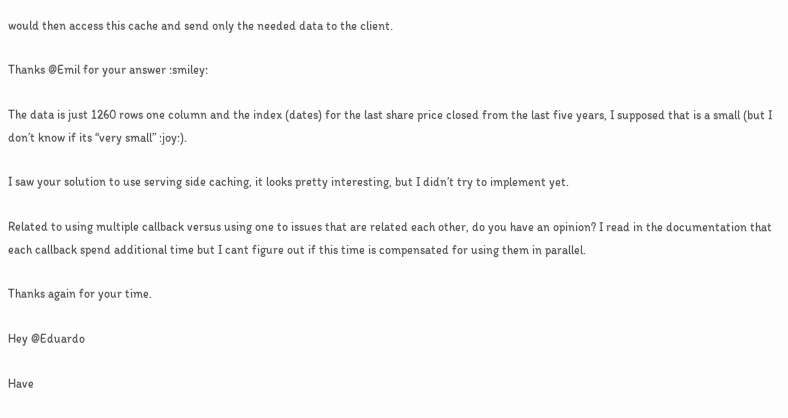would then access this cache and send only the needed data to the client.

Thanks @Emil for your answer :smiley:

The data is just 1260 rows one column and the index (dates) for the last share price closed from the last five years, I supposed that is a small (but I don’t know if its “very small” :joy:).

I saw your solution to use serving side caching, it looks pretty interesting, but I didn’t try to implement yet.

Related to using multiple callback versus using one to issues that are related each other, do you have an opinion? I read in the documentation that each callback spend additional time but I cant figure out if this time is compensated for using them in parallel.

Thanks again for your time.

Hey @Eduardo

Have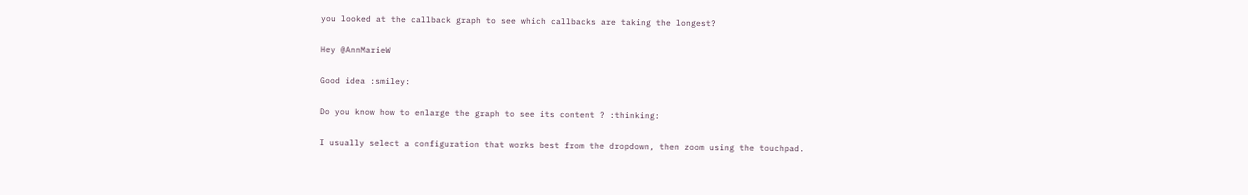you looked at the callback graph to see which callbacks are taking the longest?

Hey @AnnMarieW

Good idea :smiley:

Do you know how to enlarge the graph to see its content ? :thinking:

I usually select a configuration that works best from the dropdown, then zoom using the touchpad.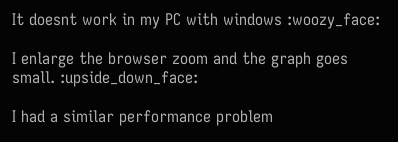It doesnt work in my PC with windows :woozy_face:

I enlarge the browser zoom and the graph goes small. :upside_down_face:

I had a similar performance problem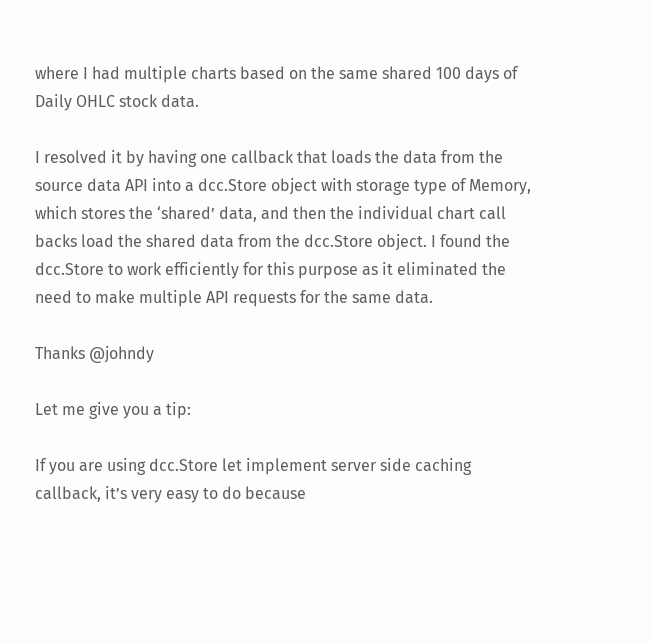where I had multiple charts based on the same shared 100 days of Daily OHLC stock data.

I resolved it by having one callback that loads the data from the source data API into a dcc.Store object with storage type of Memory, which stores the ‘shared’ data, and then the individual chart call backs load the shared data from the dcc.Store object. I found the dcc.Store to work efficiently for this purpose as it eliminated the need to make multiple API requests for the same data.

Thanks @johndy

Let me give you a tip:

If you are using dcc.Store let implement server side caching callback, it’s very easy to do because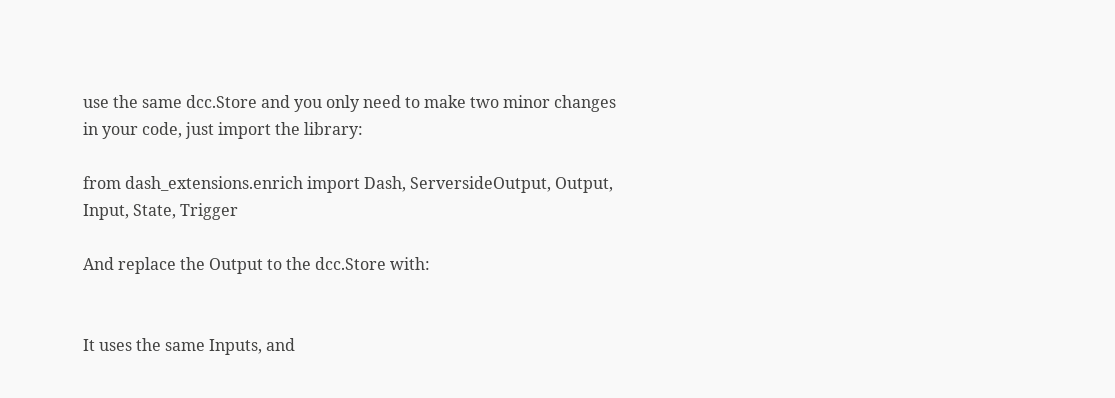use the same dcc.Store and you only need to make two minor changes in your code, just import the library:

from dash_extensions.enrich import Dash, ServersideOutput, Output, Input, State, Trigger

And replace the Output to the dcc.Store with:


It uses the same Inputs, and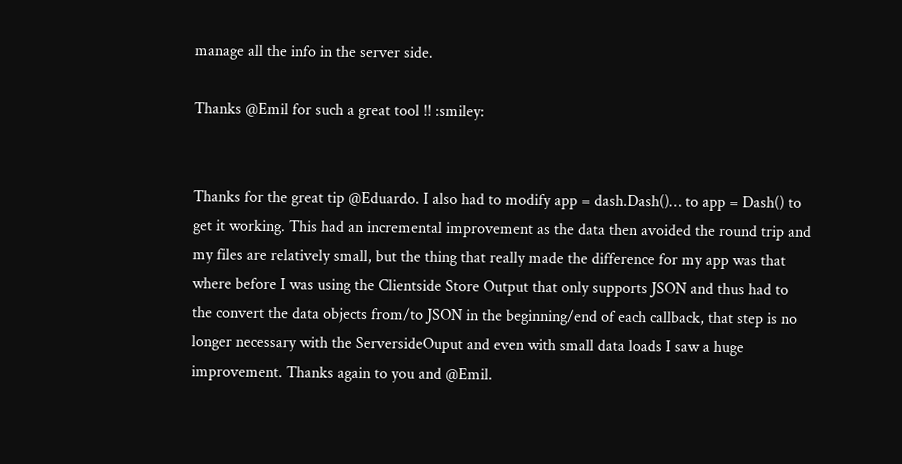manage all the info in the server side.

Thanks @Emil for such a great tool !! :smiley:


Thanks for the great tip @Eduardo. I also had to modify app = dash.Dash()… to app = Dash() to get it working. This had an incremental improvement as the data then avoided the round trip and my files are relatively small, but the thing that really made the difference for my app was that where before I was using the Clientside Store Output that only supports JSON and thus had to the convert the data objects from/to JSON in the beginning/end of each callback, that step is no longer necessary with the ServersideOuput and even with small data loads I saw a huge improvement. Thanks again to you and @Emil.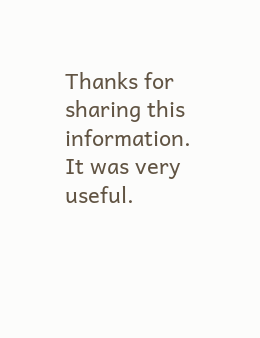Thanks for sharing this information. It was very useful.